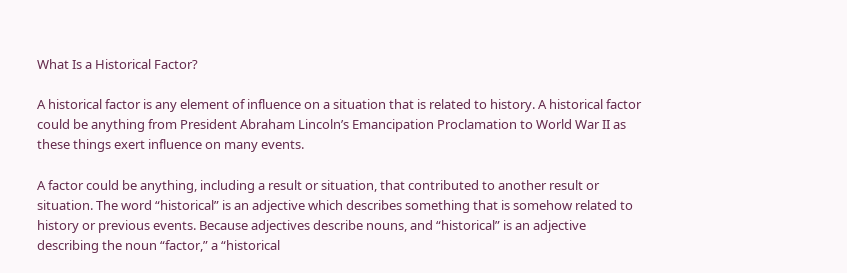What Is a Historical Factor?

A historical factor is any element of influence on a situation that is related to history. A historical factor could be anything from President Abraham Lincoln’s Emancipation Proclamation to World War II as these things exert influence on many events.

A factor could be anything, including a result or situation, that contributed to another result or situation. The word “historical” is an adjective which describes something that is somehow related to history or previous events. Because adjectives describe nouns, and “historical” is an adjective describing the noun “factor,” a “historical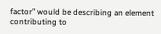factor” would be describing an element contributing to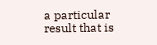a particular result that is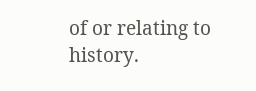of or relating to history.